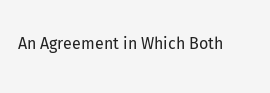An Agreement in Which Both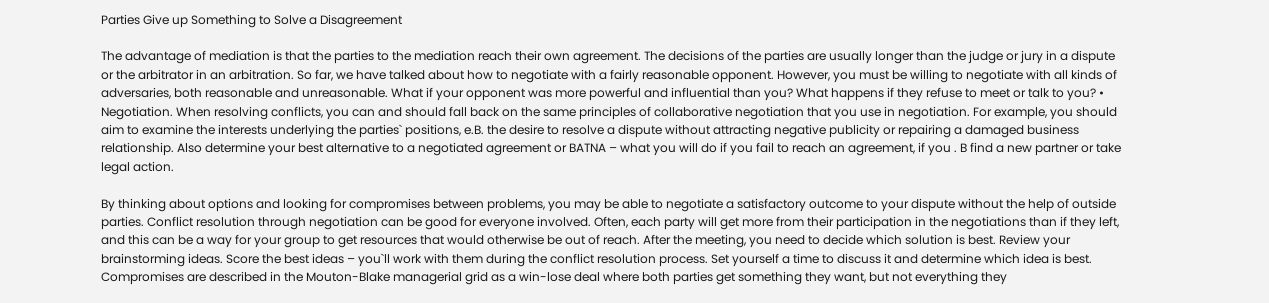Parties Give up Something to Solve a Disagreement

The advantage of mediation is that the parties to the mediation reach their own agreement. The decisions of the parties are usually longer than the judge or jury in a dispute or the arbitrator in an arbitration. So far, we have talked about how to negotiate with a fairly reasonable opponent. However, you must be willing to negotiate with all kinds of adversaries, both reasonable and unreasonable. What if your opponent was more powerful and influential than you? What happens if they refuse to meet or talk to you? • Negotiation. When resolving conflicts, you can and should fall back on the same principles of collaborative negotiation that you use in negotiation. For example, you should aim to examine the interests underlying the parties` positions, e.B. the desire to resolve a dispute without attracting negative publicity or repairing a damaged business relationship. Also determine your best alternative to a negotiated agreement or BATNA – what you will do if you fail to reach an agreement, if you . B find a new partner or take legal action.

By thinking about options and looking for compromises between problems, you may be able to negotiate a satisfactory outcome to your dispute without the help of outside parties. Conflict resolution through negotiation can be good for everyone involved. Often, each party will get more from their participation in the negotiations than if they left, and this can be a way for your group to get resources that would otherwise be out of reach. After the meeting, you need to decide which solution is best. Review your brainstorming ideas. Score the best ideas – you`ll work with them during the conflict resolution process. Set yourself a time to discuss it and determine which idea is best. Compromises are described in the Mouton-Blake managerial grid as a win-lose deal where both parties get something they want, but not everything they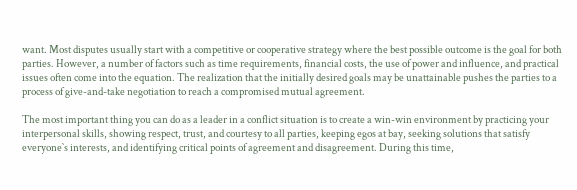want. Most disputes usually start with a competitive or cooperative strategy where the best possible outcome is the goal for both parties. However, a number of factors such as time requirements, financial costs, the use of power and influence, and practical issues often come into the equation. The realization that the initially desired goals may be unattainable pushes the parties to a process of give-and-take negotiation to reach a compromised mutual agreement.

The most important thing you can do as a leader in a conflict situation is to create a win-win environment by practicing your interpersonal skills, showing respect, trust, and courtesy to all parties, keeping egos at bay, seeking solutions that satisfy everyone`s interests, and identifying critical points of agreement and disagreement. During this time,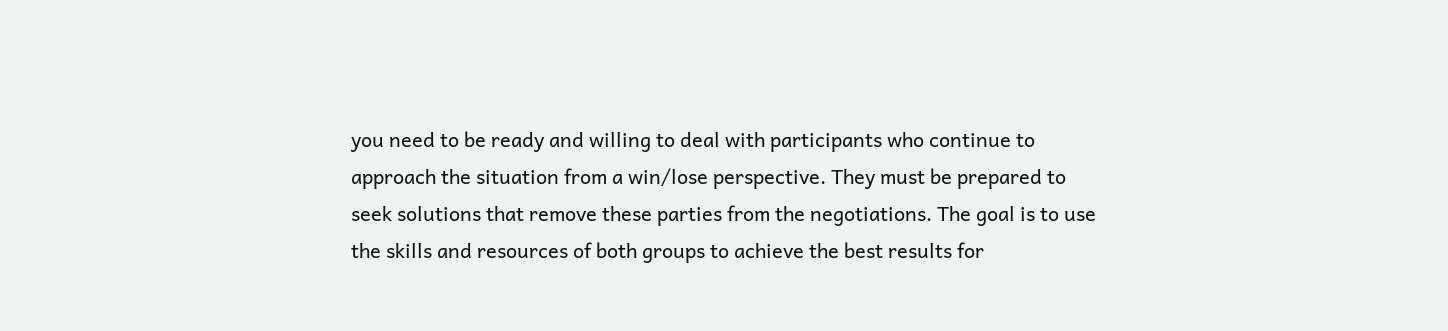you need to be ready and willing to deal with participants who continue to approach the situation from a win/lose perspective. They must be prepared to seek solutions that remove these parties from the negotiations. The goal is to use the skills and resources of both groups to achieve the best results for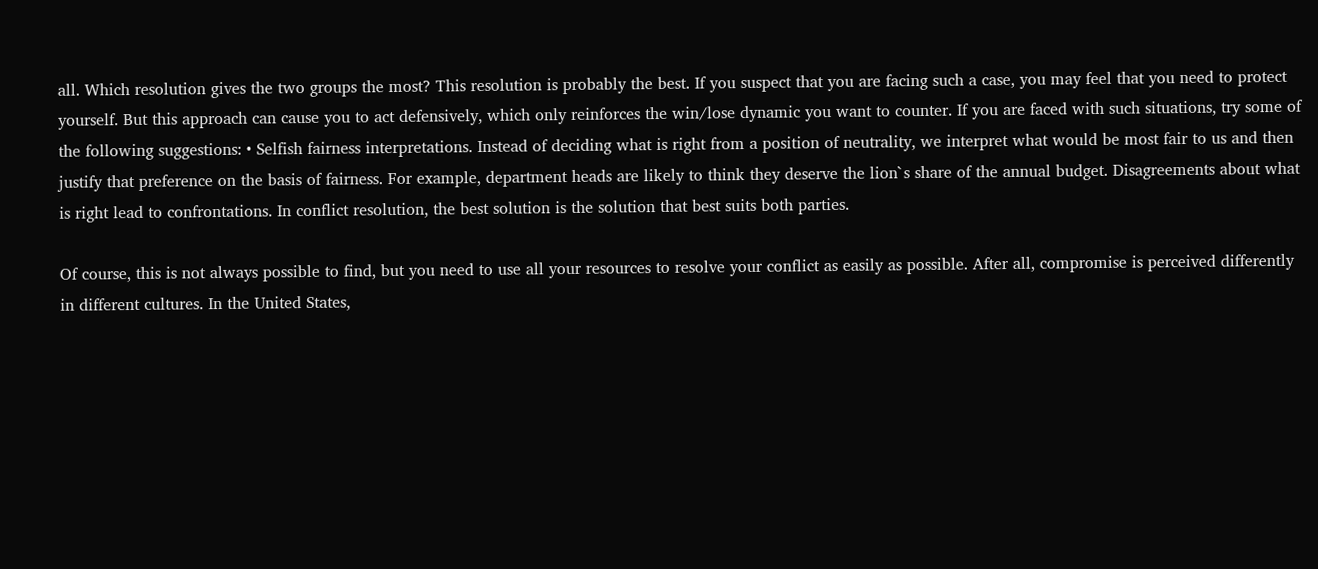all. Which resolution gives the two groups the most? This resolution is probably the best. If you suspect that you are facing such a case, you may feel that you need to protect yourself. But this approach can cause you to act defensively, which only reinforces the win/lose dynamic you want to counter. If you are faced with such situations, try some of the following suggestions: • Selfish fairness interpretations. Instead of deciding what is right from a position of neutrality, we interpret what would be most fair to us and then justify that preference on the basis of fairness. For example, department heads are likely to think they deserve the lion`s share of the annual budget. Disagreements about what is right lead to confrontations. In conflict resolution, the best solution is the solution that best suits both parties.

Of course, this is not always possible to find, but you need to use all your resources to resolve your conflict as easily as possible. After all, compromise is perceived differently in different cultures. In the United States,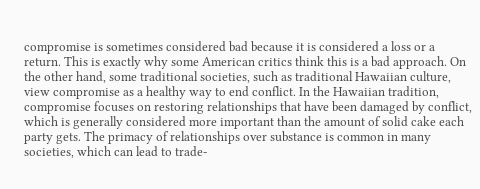compromise is sometimes considered bad because it is considered a loss or a return. This is exactly why some American critics think this is a bad approach. On the other hand, some traditional societies, such as traditional Hawaiian culture, view compromise as a healthy way to end conflict. In the Hawaiian tradition, compromise focuses on restoring relationships that have been damaged by conflict, which is generally considered more important than the amount of solid cake each party gets. The primacy of relationships over substance is common in many societies, which can lead to trade-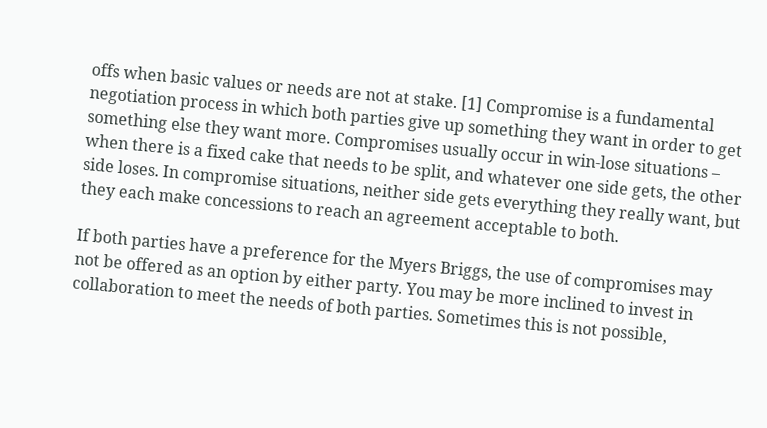offs when basic values or needs are not at stake. [1] Compromise is a fundamental negotiation process in which both parties give up something they want in order to get something else they want more. Compromises usually occur in win-lose situations – when there is a fixed cake that needs to be split, and whatever one side gets, the other side loses. In compromise situations, neither side gets everything they really want, but they each make concessions to reach an agreement acceptable to both.

If both parties have a preference for the Myers Briggs, the use of compromises may not be offered as an option by either party. You may be more inclined to invest in collaboration to meet the needs of both parties. Sometimes this is not possible,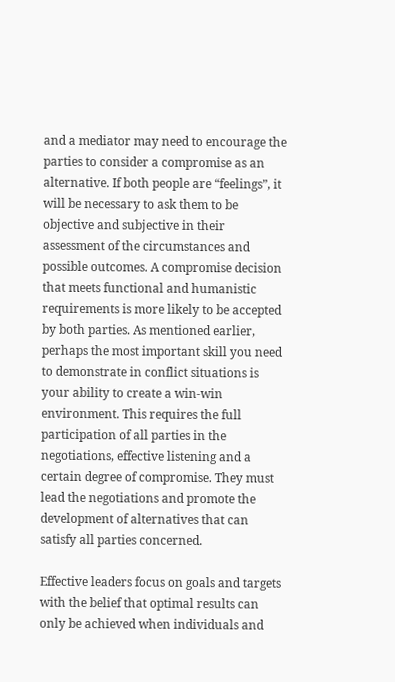and a mediator may need to encourage the parties to consider a compromise as an alternative. If both people are “feelings”, it will be necessary to ask them to be objective and subjective in their assessment of the circumstances and possible outcomes. A compromise decision that meets functional and humanistic requirements is more likely to be accepted by both parties. As mentioned earlier, perhaps the most important skill you need to demonstrate in conflict situations is your ability to create a win-win environment. This requires the full participation of all parties in the negotiations, effective listening and a certain degree of compromise. They must lead the negotiations and promote the development of alternatives that can satisfy all parties concerned.

Effective leaders focus on goals and targets with the belief that optimal results can only be achieved when individuals and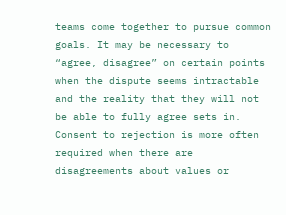teams come together to pursue common goals. It may be necessary to “agree, disagree” on certain points when the dispute seems intractable and the reality that they will not be able to fully agree sets in. Consent to rejection is more often required when there are disagreements about values or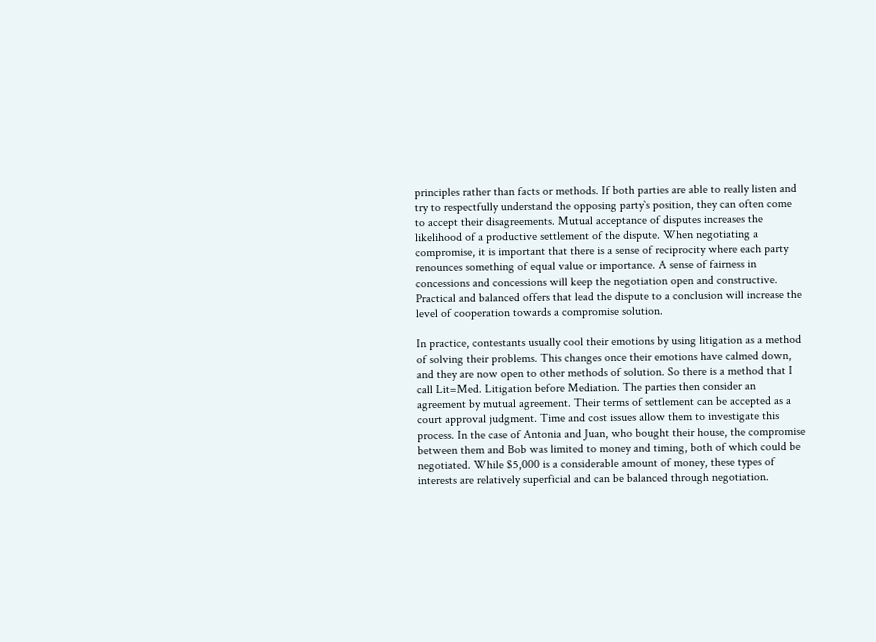principles rather than facts or methods. If both parties are able to really listen and try to respectfully understand the opposing party`s position, they can often come to accept their disagreements. Mutual acceptance of disputes increases the likelihood of a productive settlement of the dispute. When negotiating a compromise, it is important that there is a sense of reciprocity where each party renounces something of equal value or importance. A sense of fairness in concessions and concessions will keep the negotiation open and constructive. Practical and balanced offers that lead the dispute to a conclusion will increase the level of cooperation towards a compromise solution.

In practice, contestants usually cool their emotions by using litigation as a method of solving their problems. This changes once their emotions have calmed down, and they are now open to other methods of solution. So there is a method that I call Lit=Med. Litigation before Mediation. The parties then consider an agreement by mutual agreement. Their terms of settlement can be accepted as a court approval judgment. Time and cost issues allow them to investigate this process. In the case of Antonia and Juan, who bought their house, the compromise between them and Bob was limited to money and timing, both of which could be negotiated. While $5,000 is a considerable amount of money, these types of interests are relatively superficial and can be balanced through negotiation.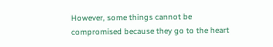However, some things cannot be compromised because they go to the heart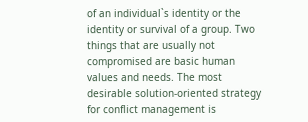of an individual`s identity or the identity or survival of a group. Two things that are usually not compromised are basic human values and needs. The most desirable solution-oriented strategy for conflict management is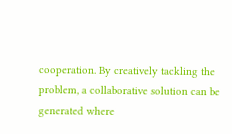cooperation. By creatively tackling the problem, a collaborative solution can be generated where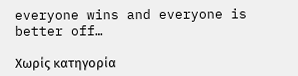everyone wins and everyone is better off…

Χωρίς κατηγορία